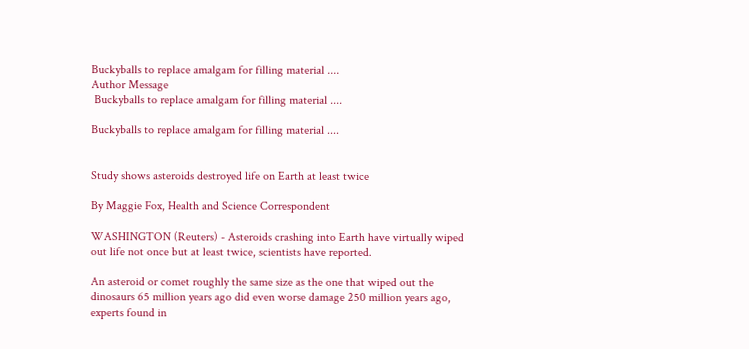Buckyballs to replace amalgam for filling material ....
Author Message
 Buckyballs to replace amalgam for filling material ....

Buckyballs to replace amalgam for filling material ....


Study shows asteroids destroyed life on Earth at least twice

By Maggie Fox, Health and Science Correspondent

WASHINGTON (Reuters) - Asteroids crashing into Earth have virtually wiped
out life not once but at least twice, scientists have reported.

An asteroid or comet roughly the same size as the one that wiped out the
dinosaurs 65 million years ago did even worse damage 250 million years ago,
experts found in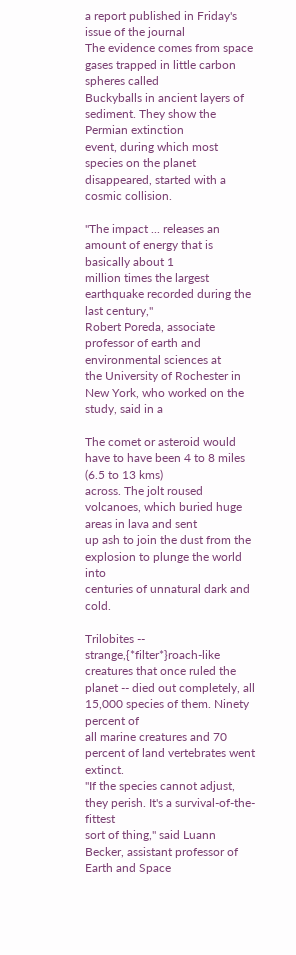a report published in Friday's issue of the journal
The evidence comes from space gases trapped in little carbon spheres called
Buckyballs in ancient layers of sediment. They show the Permian extinction
event, during which most species on the planet disappeared, started with a
cosmic collision.

"The impact ... releases an amount of energy that is basically about 1
million times the largest earthquake recorded during the last century,"
Robert Poreda, associate professor of earth and environmental sciences at
the University of Rochester in New York, who worked on the study, said in a

The comet or asteroid would have to have been 4 to 8 miles (6.5 to 13 kms)
across. The jolt roused volcanoes, which buried huge areas in lava and sent
up ash to join the dust from the explosion to plunge the world into
centuries of unnatural dark and cold.

Trilobites -- strange,{*filter*}roach-like creatures that once ruled the
planet -- died out completely, all 15,000 species of them. Ninety percent of
all marine creatures and 70 percent of land vertebrates went extinct.
"If the species cannot adjust, they perish. It's a survival-of-the-fittest
sort of thing," said Luann Becker, assistant professor of Earth and Space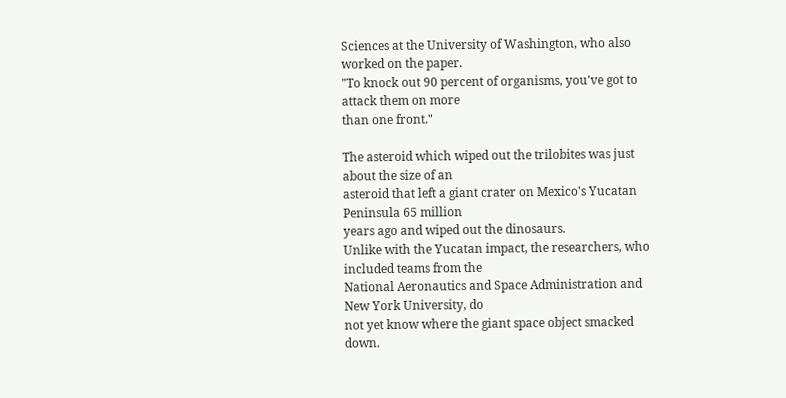Sciences at the University of Washington, who also worked on the paper.
"To knock out 90 percent of organisms, you've got to attack them on more
than one front."

The asteroid which wiped out the trilobites was just about the size of an
asteroid that left a giant crater on Mexico's Yucatan Peninsula 65 million
years ago and wiped out the dinosaurs.
Unlike with the Yucatan impact, the researchers, who included teams from the
National Aeronautics and Space Administration and New York University, do
not yet know where the giant space object smacked down.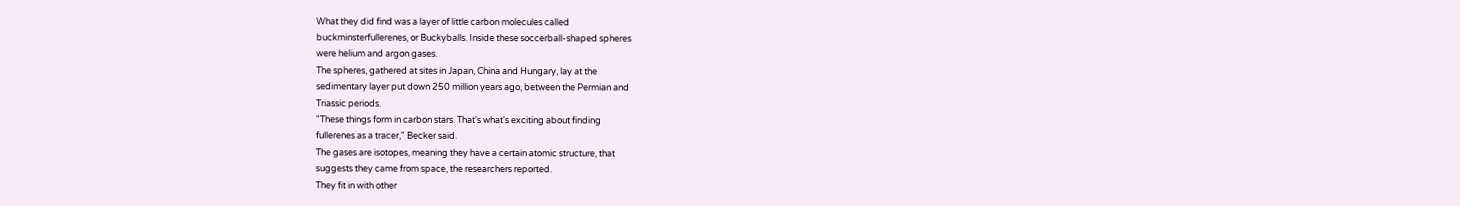What they did find was a layer of little carbon molecules called
buckminsterfullerenes, or Buckyballs. Inside these soccerball-shaped spheres
were helium and argon gases.
The spheres, gathered at sites in Japan, China and Hungary, lay at the
sedimentary layer put down 250 million years ago, between the Permian and
Triassic periods.
"These things form in carbon stars. That's what's exciting about finding
fullerenes as a tracer," Becker said.
The gases are isotopes, meaning they have a certain atomic structure, that
suggests they came from space, the researchers reported.
They fit in with other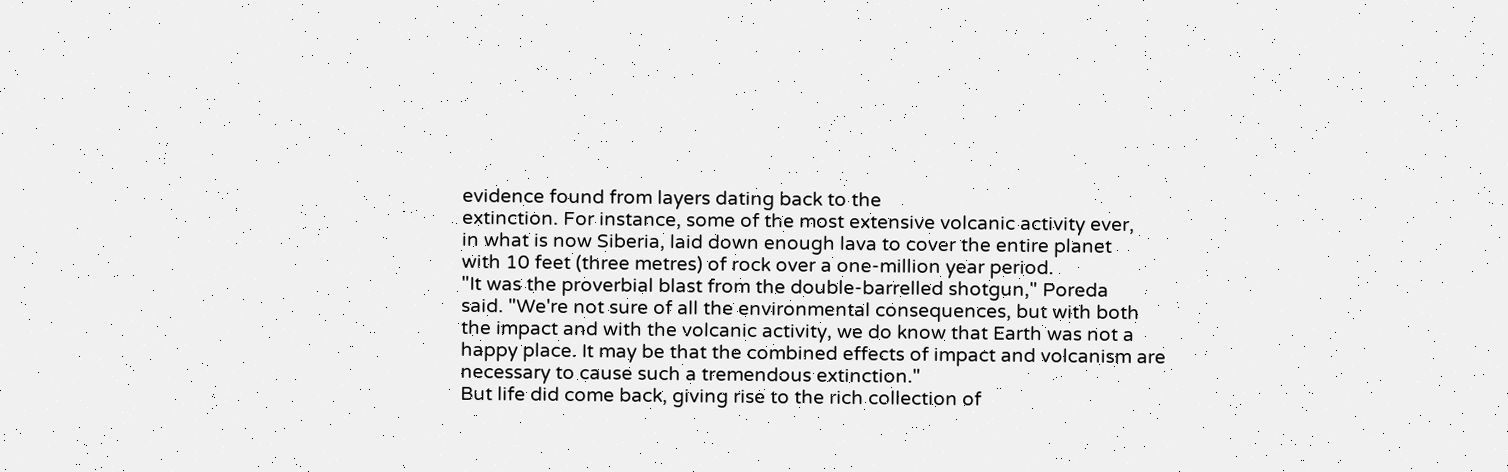evidence found from layers dating back to the
extinction. For instance, some of the most extensive volcanic activity ever,
in what is now Siberia, laid down enough lava to cover the entire planet
with 10 feet (three metres) of rock over a one-million year period.
"It was the proverbial blast from the double-barrelled shotgun," Poreda
said. "We're not sure of all the environmental consequences, but with both
the impact and with the volcanic activity, we do know that Earth was not a
happy place. It may be that the combined effects of impact and volcanism are
necessary to cause such a tremendous extinction."
But life did come back, giving rise to the rich collection of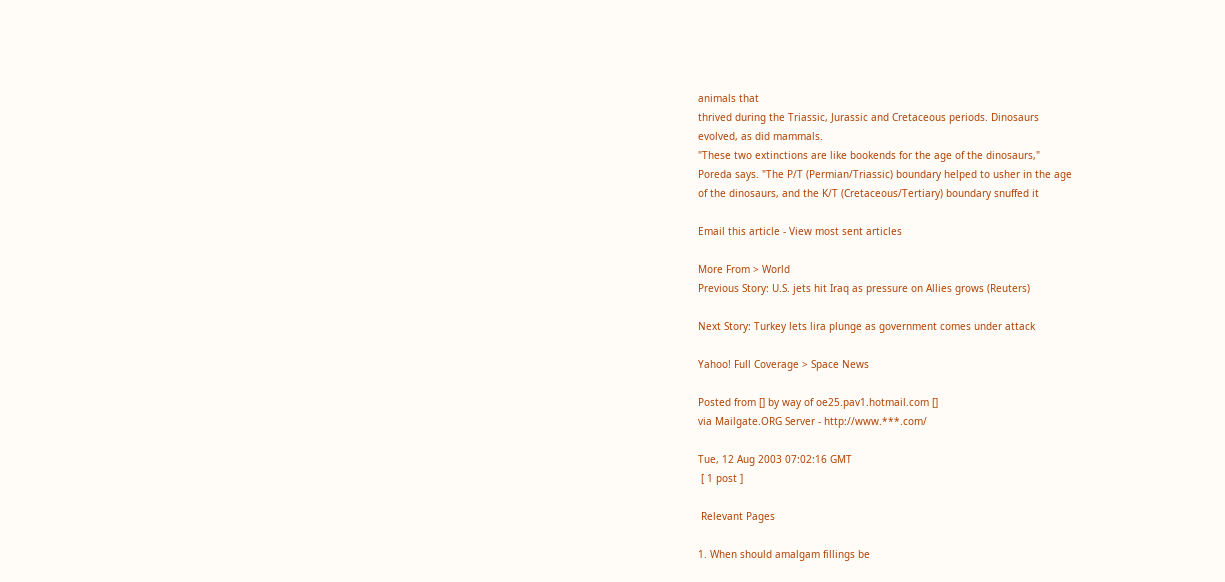animals that
thrived during the Triassic, Jurassic and Cretaceous periods. Dinosaurs
evolved, as did mammals.
"These two extinctions are like bookends for the age of the dinosaurs,"
Poreda says. "The P/T (Permian/Triassic) boundary helped to usher in the age
of the dinosaurs, and the K/T (Cretaceous/Tertiary) boundary snuffed it

Email this article - View most sent articles

More From > World
Previous Story: U.S. jets hit Iraq as pressure on Allies grows (Reuters)

Next Story: Turkey lets lira plunge as government comes under attack

Yahoo! Full Coverage > Space News

Posted from [] by way of oe25.pav1.hotmail.com []
via Mailgate.ORG Server - http://www.***.com/

Tue, 12 Aug 2003 07:02:16 GMT
 [ 1 post ]

 Relevant Pages

1. When should amalgam fillings be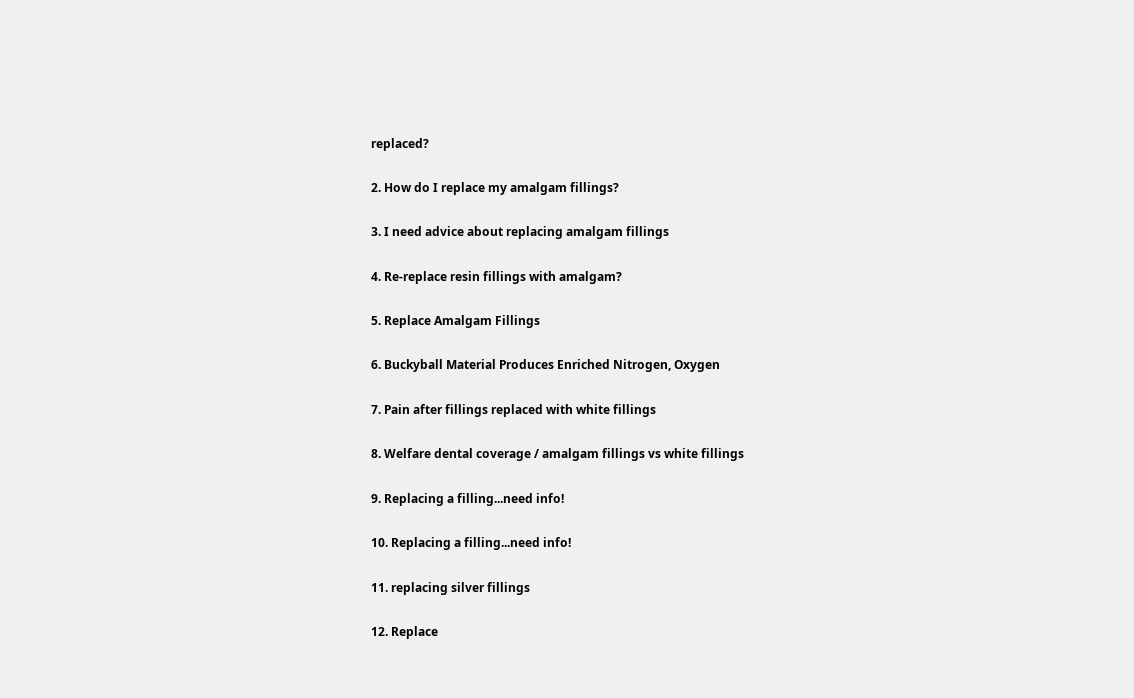replaced?

2. How do I replace my amalgam fillings?

3. I need advice about replacing amalgam fillings

4. Re-replace resin fillings with amalgam?

5. Replace Amalgam Fillings

6. Buckyball Material Produces Enriched Nitrogen, Oxygen

7. Pain after fillings replaced with white fillings

8. Welfare dental coverage / amalgam fillings vs white fillings

9. Replacing a filling...need info!

10. Replacing a filling...need info!

11. replacing silver fillings

12. Replace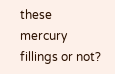these mercury fillings or not?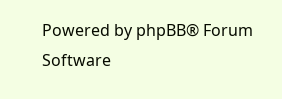Powered by phpBB® Forum Software